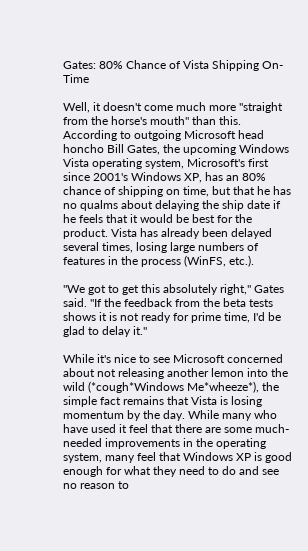Gates: 80% Chance of Vista Shipping On-Time

Well, it doesn't come much more "straight from the horse's mouth" than this. According to outgoing Microsoft head honcho Bill Gates, the upcoming Windows Vista operating system, Microsoft's first since 2001's Windows XP, has an 80% chance of shipping on time, but that he has no qualms about delaying the ship date if he feels that it would be best for the product. Vista has already been delayed several times, losing large numbers of features in the process (WinFS, etc.).

"We got to get this absolutely right," Gates said. "If the feedback from the beta tests shows it is not ready for prime time, I'd be glad to delay it."

While it's nice to see Microsoft concerned about not releasing another lemon into the wild (*cough*Windows Me*wheeze*), the simple fact remains that Vista is losing momentum by the day. While many who have used it feel that there are some much-needed improvements in the operating system, many feel that Windows XP is good enough for what they need to do and see no reason to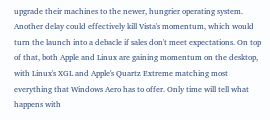upgrade their machines to the newer, hungrier operating system. Another delay could effectively kill Vista's momentum, which would turn the launch into a debacle if sales don't meet expectations. On top of that, both Apple and Linux are gaining momentum on the desktop, with Linux's XGL and Apple's Quartz Extreme matching most everything that Windows Aero has to offer. Only time will tell what happens with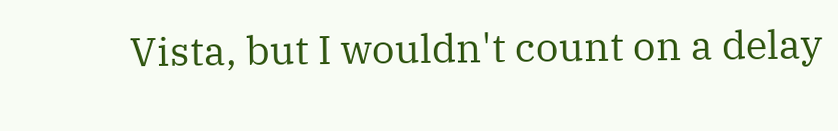Vista, but I wouldn't count on a delay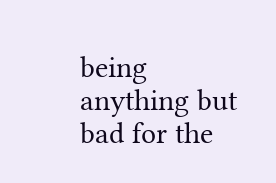being anything but bad for the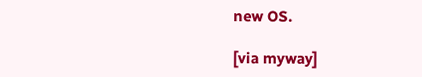new OS.

[via myway]